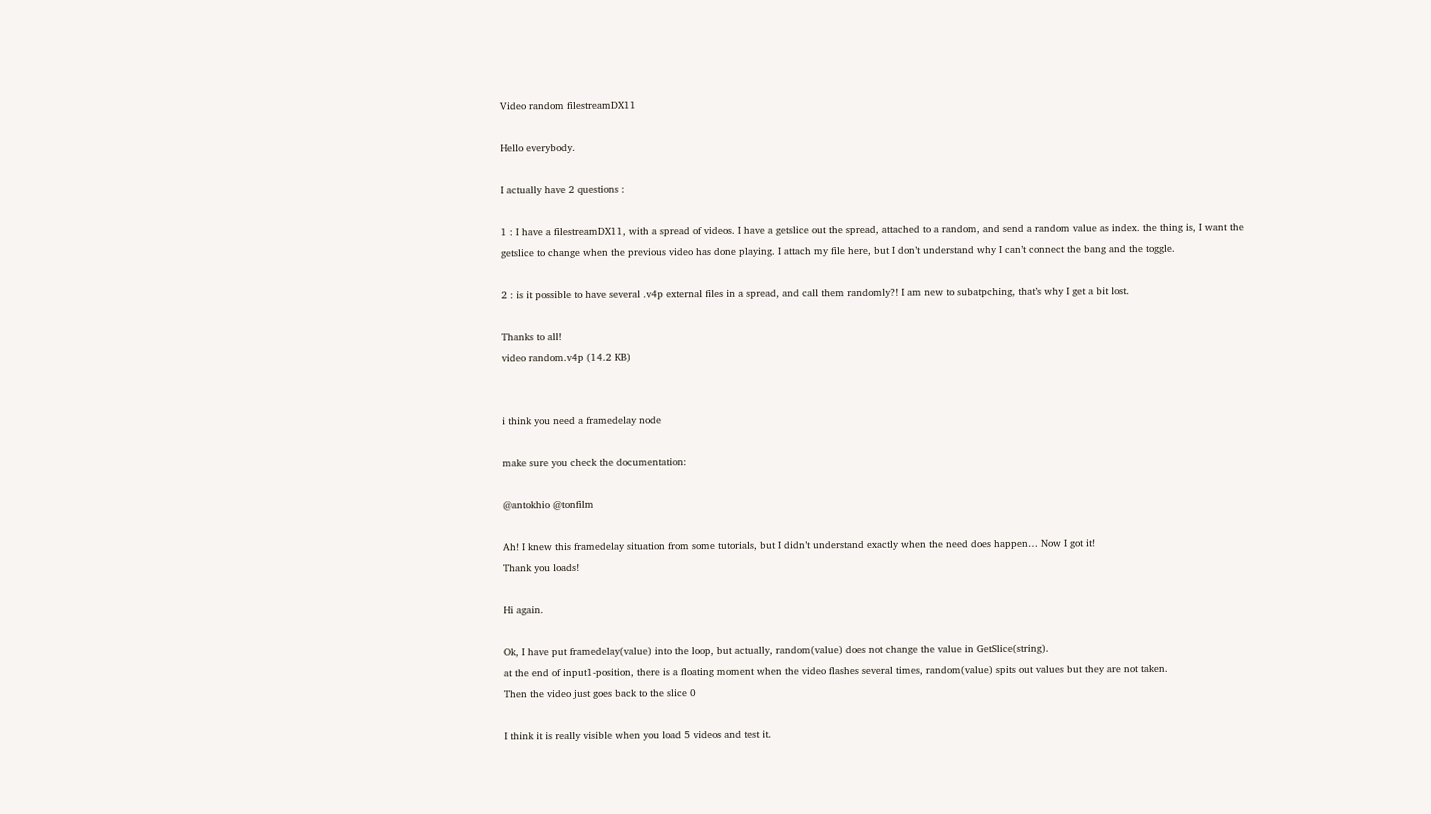Video random filestreamDX11

Hello everybody.

I actually have 2 questions :

1 : I have a filestreamDX11, with a spread of videos. I have a getslice out the spread, attached to a random, and send a random value as index. the thing is, I want the getslice to change when the previous video has done playing. I attach my file here, but I don’t understand why I can’t connect the bang and the toggle.

2 : is it possible to have several .v4p external files in a spread, and call them randomly?! I am new to subatpching, that’s why I get a bit lost.

Thanks to all!
video random.v4p (14.2 KB)


i think you need a framedelay node

make sure you check the documentation:

@antokhio @tonfilm

Ah! I knew this framedelay situation from some tutorials, but I didn’t understand exactly when the need does happen… Now I got it!
Thank you loads!

Hi again.

Ok, I have put framedelay(value) into the loop, but actually, random(value) does not change the value in GetSlice(string).
at the end of input1-position, there is a floating moment when the video flashes several times, random(value) spits out values but they are not taken.
Then the video just goes back to the slice 0

I think it is really visible when you load 5 videos and test it.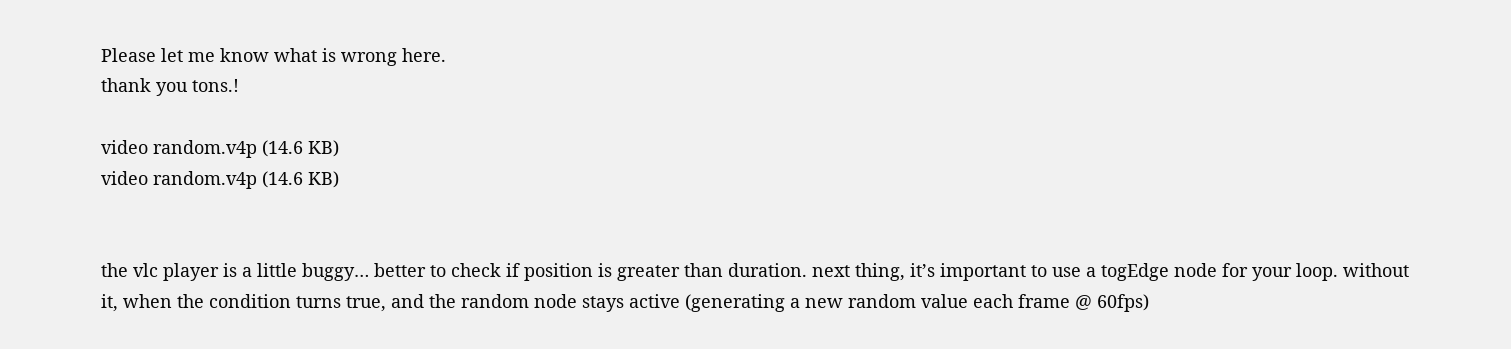Please let me know what is wrong here.
thank you tons.!

video random.v4p (14.6 KB)
video random.v4p (14.6 KB)


the vlc player is a little buggy… better to check if position is greater than duration. next thing, it’s important to use a togEdge node for your loop. without it, when the condition turns true, and the random node stays active (generating a new random value each frame @ 60fps)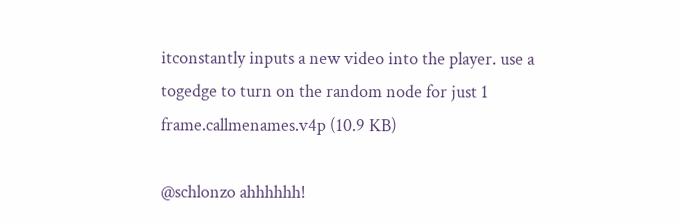itconstantly inputs a new video into the player. use a togedge to turn on the random node for just 1 frame.callmenames.v4p (10.9 KB)

@schlonzo ahhhhhh!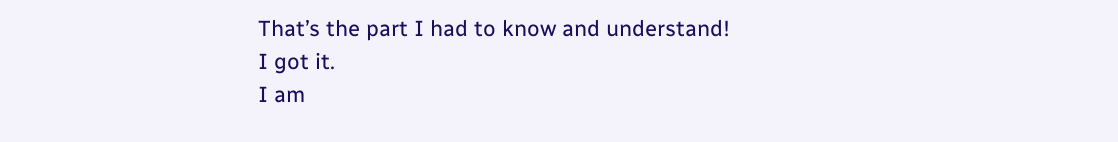That’s the part I had to know and understand!
I got it.
I am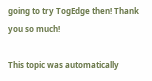going to try TogEdge then! Thank you so much!

This topic was automatically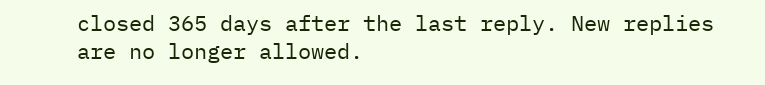closed 365 days after the last reply. New replies are no longer allowed.